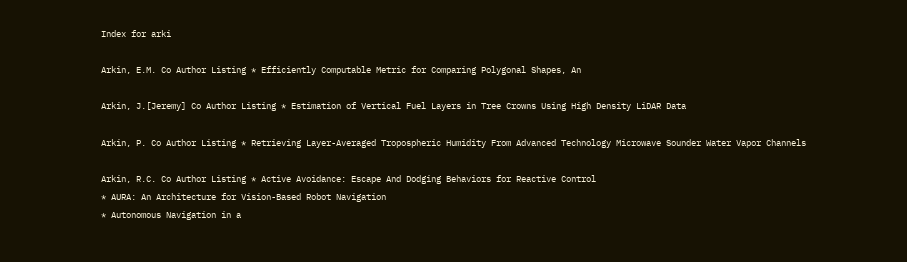Index for arki

Arkin, E.M. Co Author Listing * Efficiently Computable Metric for Comparing Polygonal Shapes, An

Arkin, J.[Jeremy] Co Author Listing * Estimation of Vertical Fuel Layers in Tree Crowns Using High Density LiDAR Data

Arkin, P. Co Author Listing * Retrieving Layer-Averaged Tropospheric Humidity From Advanced Technology Microwave Sounder Water Vapor Channels

Arkin, R.C. Co Author Listing * Active Avoidance: Escape And Dodging Behaviors for Reactive Control
* AURA: An Architecture for Vision-Based Robot Navigation
* Autonomous Navigation in a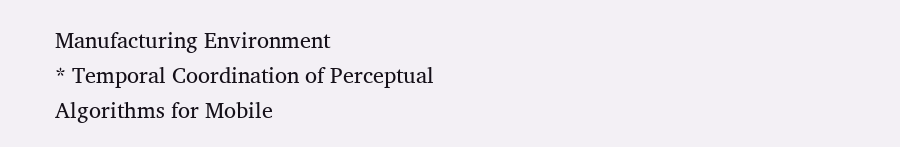Manufacturing Environment
* Temporal Coordination of Perceptual Algorithms for Mobile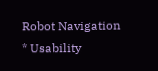Robot Navigation
* Usability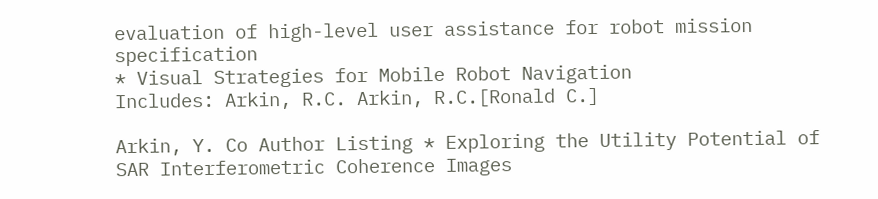evaluation of high-level user assistance for robot mission specification
* Visual Strategies for Mobile Robot Navigation
Includes: Arkin, R.C. Arkin, R.C.[Ronald C.]

Arkin, Y. Co Author Listing * Exploring the Utility Potential of SAR Interferometric Coherence Images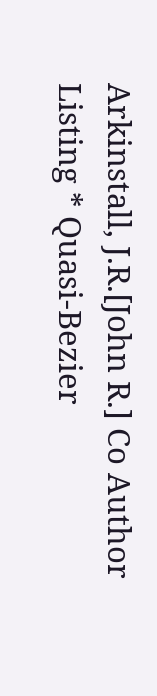Arkinstall, J.R.[John R.] Co Author Listing * Quasi-Bezier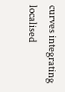curves integrating localised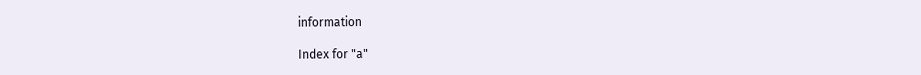information

Index for "a"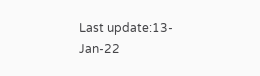Last update:13-Jan-22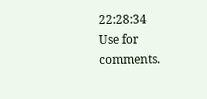22:28:34
Use for comments.